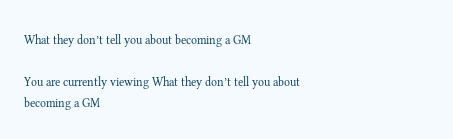What they don’t tell you about becoming a GM

You are currently viewing What they don’t tell you about becoming a GM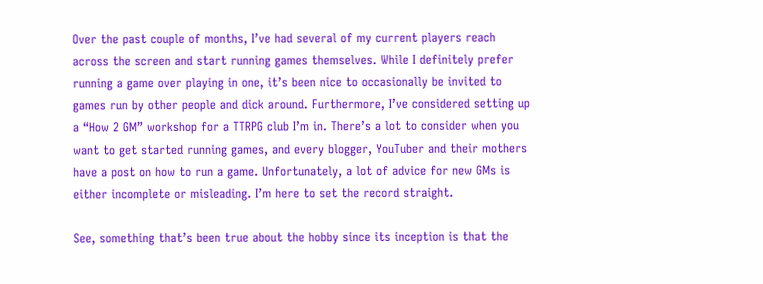Over the past couple of months, I’ve had several of my current players reach across the screen and start running games themselves. While I definitely prefer running a game over playing in one, it’s been nice to occasionally be invited to games run by other people and dick around. Furthermore, I’ve considered setting up a “How 2 GM” workshop for a TTRPG club I’m in. There’s a lot to consider when you want to get started running games, and every blogger, YouTuber and their mothers have a post on how to run a game. Unfortunately, a lot of advice for new GMs is either incomplete or misleading. I’m here to set the record straight.

See, something that’s been true about the hobby since its inception is that the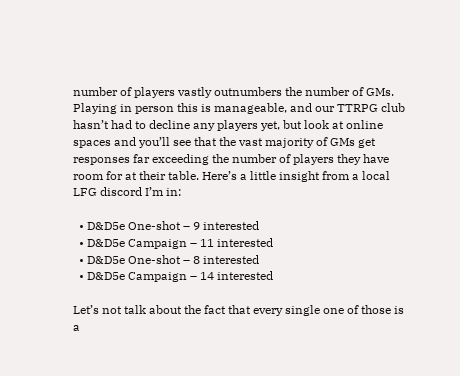number of players vastly outnumbers the number of GMs. Playing in person this is manageable, and our TTRPG club hasn’t had to decline any players yet, but look at online spaces and you’ll see that the vast majority of GMs get responses far exceeding the number of players they have room for at their table. Here’s a little insight from a local LFG discord I’m in:

  • D&D5e One-shot – 9 interested
  • D&D5e Campaign – 11 interested
  • D&D5e One-shot – 8 interested
  • D&D5e Campaign – 14 interested

Let’s not talk about the fact that every single one of those is a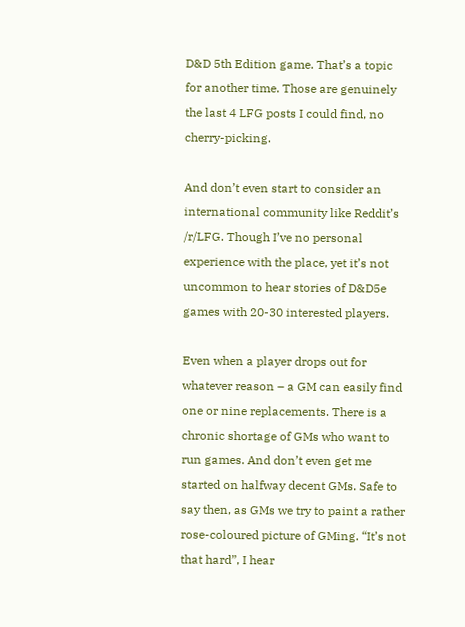D&D 5th Edition game. That’s a topic for another time. Those are genuinely the last 4 LFG posts I could find, no cherry-picking.

And don’t even start to consider an international community like Reddit’s /r/LFG. Though I’ve no personal experience with the place, yet it’s not uncommon to hear stories of D&D5e games with 20-30 interested players.

Even when a player drops out for whatever reason – a GM can easily find one or nine replacements. There is a chronic shortage of GMs who want to run games. And don’t even get me started on halfway decent GMs. Safe to say then, as GMs we try to paint a rather rose-coloured picture of GMing. “It’s not that hard”, I hear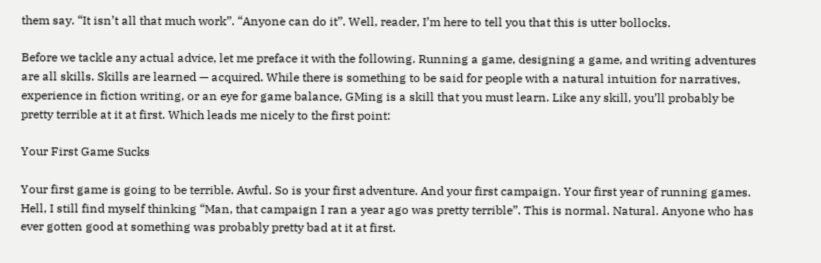them say. “It isn’t all that much work”. “Anyone can do it”. Well, reader, I’m here to tell you that this is utter bollocks.

Before we tackle any actual advice, let me preface it with the following. Running a game, designing a game, and writing adventures are all skills. Skills are learned — acquired. While there is something to be said for people with a natural intuition for narratives, experience in fiction writing, or an eye for game balance, GMing is a skill that you must learn. Like any skill, you’ll probably be pretty terrible at it at first. Which leads me nicely to the first point:

Your First Game Sucks

Your first game is going to be terrible. Awful. So is your first adventure. And your first campaign. Your first year of running games. Hell, I still find myself thinking “Man, that campaign I ran a year ago was pretty terrible”. This is normal. Natural. Anyone who has ever gotten good at something was probably pretty bad at it at first.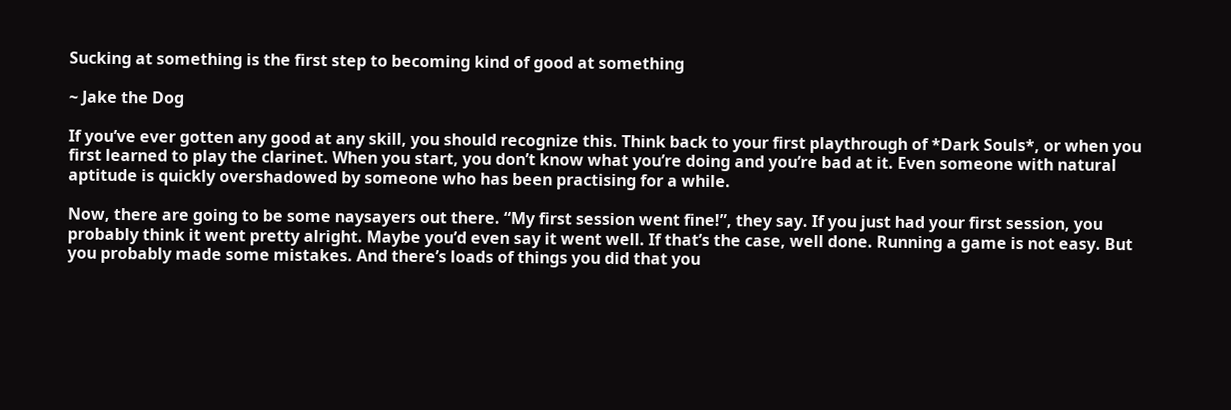Sucking at something is the first step to becoming kind of good at something

~ Jake the Dog

If you’ve ever gotten any good at any skill, you should recognize this. Think back to your first playthrough of *Dark Souls*, or when you first learned to play the clarinet. When you start, you don’t know what you’re doing and you’re bad at it. Even someone with natural aptitude is quickly overshadowed by someone who has been practising for a while.

Now, there are going to be some naysayers out there. “My first session went fine!”, they say. If you just had your first session, you probably think it went pretty alright. Maybe you’d even say it went well. If that’s the case, well done. Running a game is not easy. But you probably made some mistakes. And there’s loads of things you did that you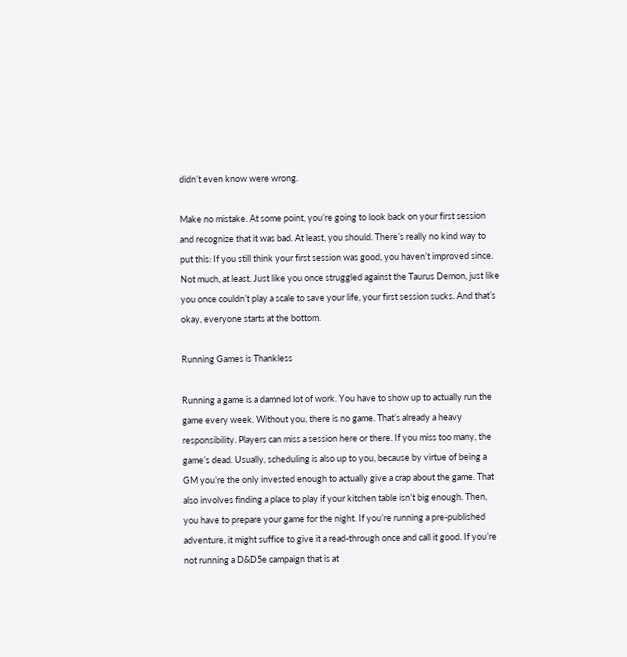didn’t even know were wrong.

Make no mistake. At some point, you’re going to look back on your first session and recognize that it was bad. At least, you should. There’s really no kind way to put this: If you still think your first session was good, you haven’t improved since. Not much, at least. Just like you once struggled against the Taurus Demon, just like you once couldn’t play a scale to save your life, your first session sucks. And that’s okay, everyone starts at the bottom.

Running Games is Thankless

Running a game is a damned lot of work. You have to show up to actually run the game every week. Without you, there is no game. That’s already a heavy responsibility. Players can miss a session here or there. If you miss too many, the game’s dead. Usually, scheduling is also up to you, because by virtue of being a GM you’re the only invested enough to actually give a crap about the game. That also involves finding a place to play if your kitchen table isn’t big enough. Then, you have to prepare your game for the night. If you’re running a pre-published adventure, it might suffice to give it a read-through once and call it good. If you’re not running a D&D5e campaign that is at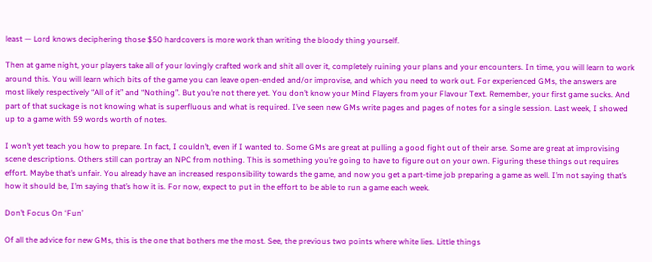least — Lord knows deciphering those $50 hardcovers is more work than writing the bloody thing yourself.

Then at game night, your players take all of your lovingly crafted work and shit all over it, completely ruining your plans and your encounters. In time, you will learn to work around this. You will learn which bits of the game you can leave open-ended and/or improvise, and which you need to work out. For experienced GMs, the answers are most likely respectively “All of it” and “Nothing”. But you’re not there yet. You don’t know your Mind Flayers from your Flavour Text. Remember, your first game sucks. And part of that suckage is not knowing what is superfluous and what is required. I’ve seen new GMs write pages and pages of notes for a single session. Last week, I showed up to a game with 59 words worth of notes.

I won’t yet teach you how to prepare. In fact, I couldn’t, even if I wanted to. Some GMs are great at pulling a good fight out of their arse. Some are great at improvising scene descriptions. Others still can portray an NPC from nothing. This is something you’re going to have to figure out on your own. Figuring these things out requires effort. Maybe that’s unfair. You already have an increased responsibility towards the game, and now you get a part-time job preparing a game as well. I’m not saying that’s how it should be, I’m saying that’s how it is. For now, expect to put in the effort to be able to run a game each week.

Don’t Focus On ‘Fun’

Of all the advice for new GMs, this is the one that bothers me the most. See, the previous two points where white lies. Little things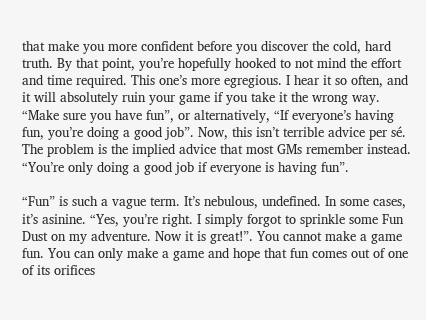that make you more confident before you discover the cold, hard truth. By that point, you’re hopefully hooked to not mind the effort and time required. This one’s more egregious. I hear it so often, and it will absolutely ruin your game if you take it the wrong way. “Make sure you have fun”, or alternatively, “If everyone’s having fun, you’re doing a good job”. Now, this isn’t terrible advice per sé. The problem is the implied advice that most GMs remember instead. “You’re only doing a good job if everyone is having fun”.

“Fun” is such a vague term. It’s nebulous, undefined. In some cases, it’s asinine. “Yes, you’re right. I simply forgot to sprinkle some Fun Dust on my adventure. Now it is great!”. You cannot make a game fun. You can only make a game and hope that fun comes out of one of its orifices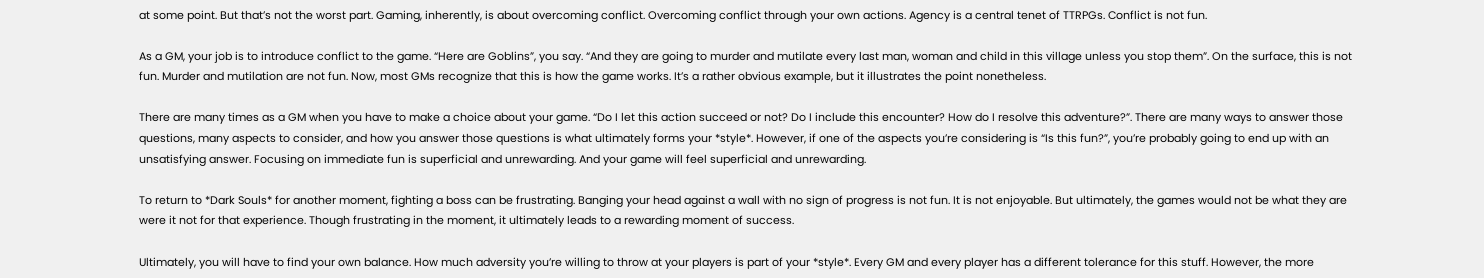at some point. But that’s not the worst part. Gaming, inherently, is about overcoming conflict. Overcoming conflict through your own actions. Agency is a central tenet of TTRPGs. Conflict is not fun.

As a GM, your job is to introduce conflict to the game. “Here are Goblins”, you say. “And they are going to murder and mutilate every last man, woman and child in this village unless you stop them”. On the surface, this is not fun. Murder and mutilation are not fun. Now, most GMs recognize that this is how the game works. It’s a rather obvious example, but it illustrates the point nonetheless.

There are many times as a GM when you have to make a choice about your game. “Do I let this action succeed or not? Do I include this encounter? How do I resolve this adventure?”. There are many ways to answer those questions, many aspects to consider, and how you answer those questions is what ultimately forms your *style*. However, if one of the aspects you’re considering is “Is this fun?”, you’re probably going to end up with an unsatisfying answer. Focusing on immediate fun is superficial and unrewarding. And your game will feel superficial and unrewarding.

To return to *Dark Souls* for another moment, fighting a boss can be frustrating. Banging your head against a wall with no sign of progress is not fun. It is not enjoyable. But ultimately, the games would not be what they are were it not for that experience. Though frustrating in the moment, it ultimately leads to a rewarding moment of success.

Ultimately, you will have to find your own balance. How much adversity you’re willing to throw at your players is part of your *style*. Every GM and every player has a different tolerance for this stuff. However, the more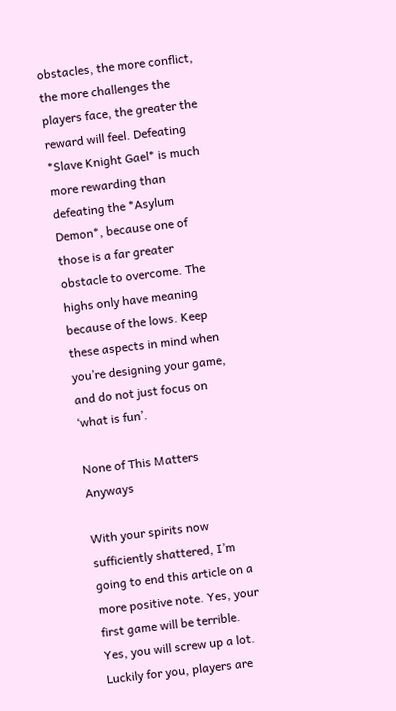obstacles, the more conflict, the more challenges the players face, the greater the reward will feel. Defeating *Slave Knight Gael* is much more rewarding than defeating the *Asylum Demon*, because one of those is a far greater obstacle to overcome. The highs only have meaning because of the lows. Keep these aspects in mind when you’re designing your game, and do not just focus on ‘what is fun’.

None of This Matters Anyways

With your spirits now sufficiently shattered, I’m going to end this article on a more positive note. Yes, your first game will be terrible. Yes, you will screw up a lot. Luckily for you, players are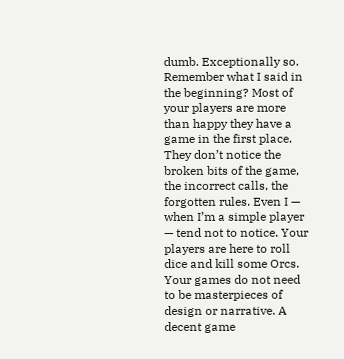dumb. Exceptionally so. Remember what I said in the beginning? Most of your players are more than happy they have a game in the first place. They don’t notice the broken bits of the game, the incorrect calls, the forgotten rules. Even I — when I’m a simple player — tend not to notice. Your players are here to roll dice and kill some Orcs. Your games do not need to be masterpieces of design or narrative. A decent game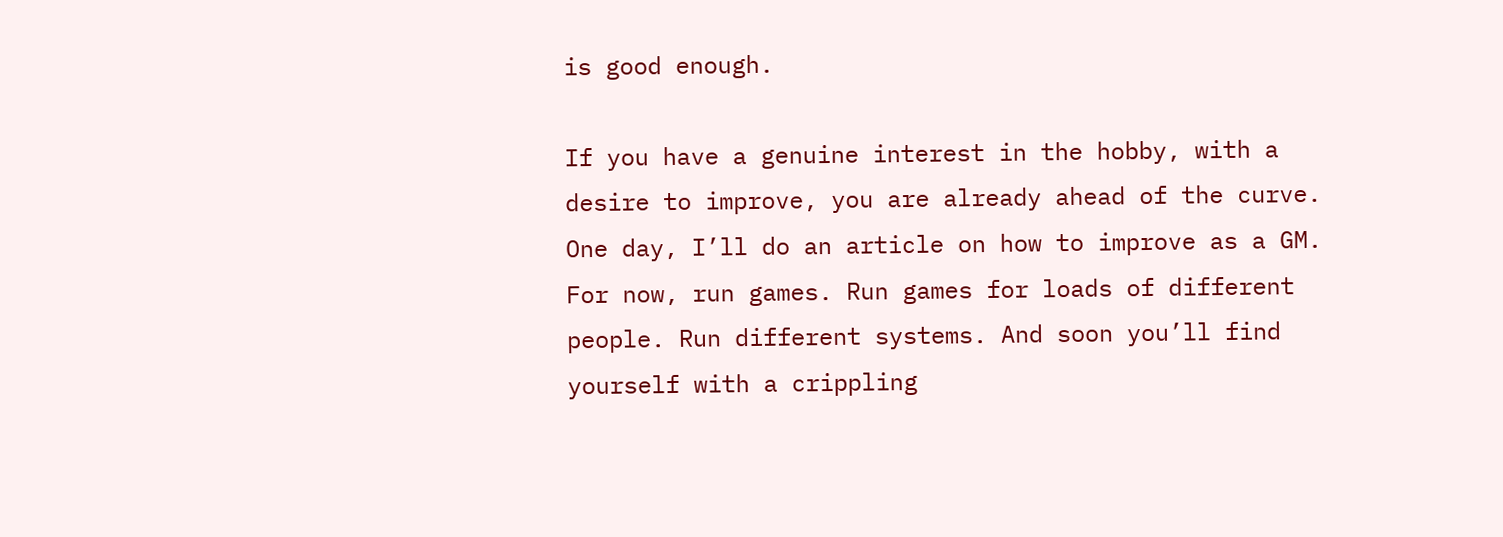is good enough.

If you have a genuine interest in the hobby, with a desire to improve, you are already ahead of the curve. One day, I’ll do an article on how to improve as a GM. For now, run games. Run games for loads of different people. Run different systems. And soon you’ll find yourself with a crippling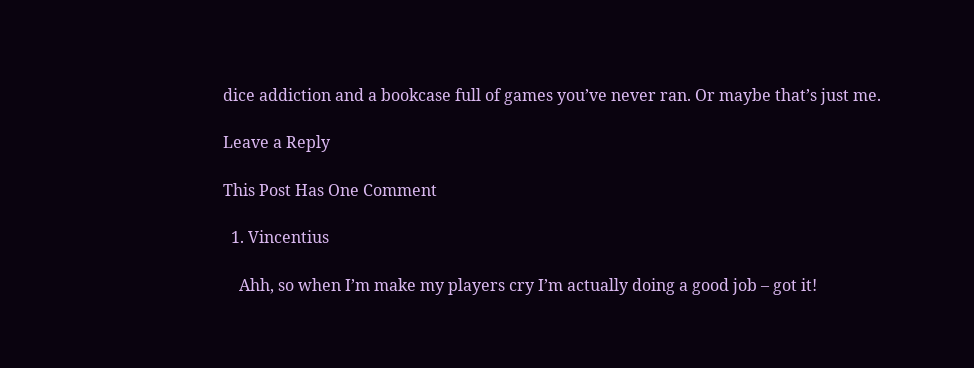dice addiction and a bookcase full of games you’ve never ran. Or maybe that’s just me.

Leave a Reply

This Post Has One Comment

  1. Vincentius

    Ahh, so when I’m make my players cry I’m actually doing a good job – got it!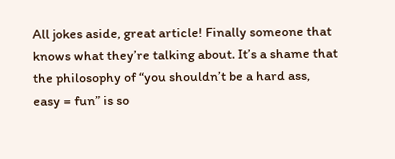All jokes aside, great article! Finally someone that knows what they’re talking about. It’s a shame that the philosophy of “you shouldn’t be a hard ass, easy = fun” is so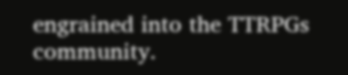engrained into the TTRPGs community.